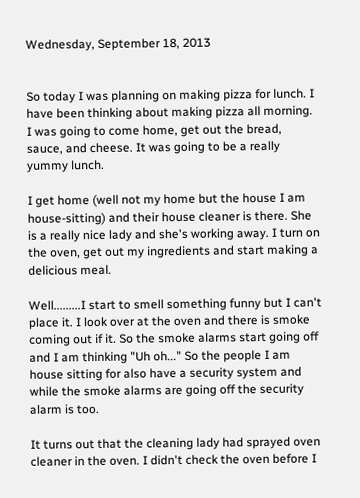Wednesday, September 18, 2013


So today I was planning on making pizza for lunch. I have been thinking about making pizza all morning. I was going to come home, get out the bread, sauce, and cheese. It was going to be a really yummy lunch.

I get home (well not my home but the house I am house-sitting) and their house cleaner is there. She is a really nice lady and she's working away. I turn on the oven, get out my ingredients and start making a delicious meal.

Well.........I start to smell something funny but I can't place it. I look over at the oven and there is smoke coming out if it. So the smoke alarms start going off and I am thinking "Uh oh..." So the people I am house sitting for also have a security system and while the smoke alarms are going off the security alarm is too.

It turns out that the cleaning lady had sprayed oven cleaner in the oven. I didn't check the oven before I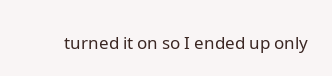turned it on so I ended up only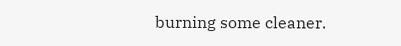burning some cleaner.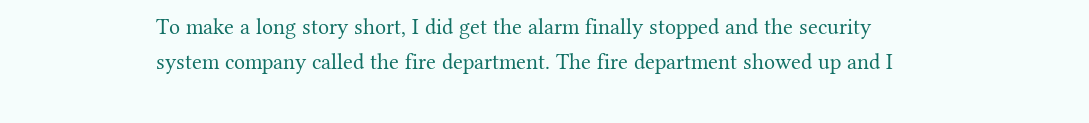To make a long story short, I did get the alarm finally stopped and the security system company called the fire department. The fire department showed up and I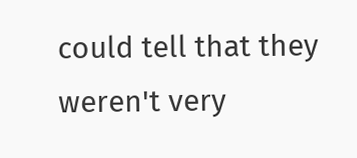could tell that they weren't very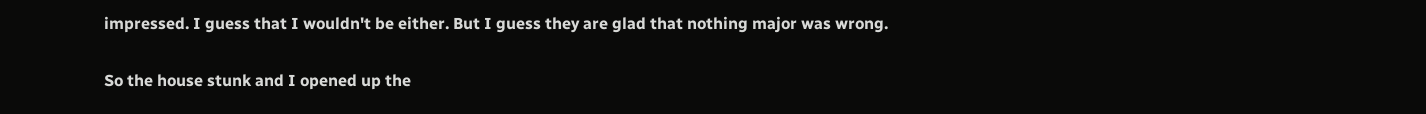impressed. I guess that I wouldn't be either. But I guess they are glad that nothing major was wrong.

So the house stunk and I opened up the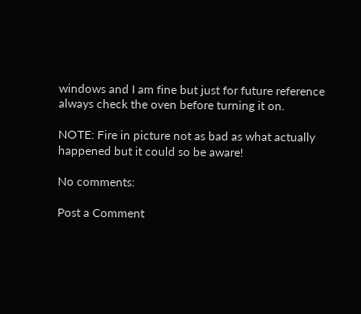windows and I am fine but just for future reference always check the oven before turning it on.

NOTE: Fire in picture not as bad as what actually happened but it could so be aware!

No comments:

Post a Comment